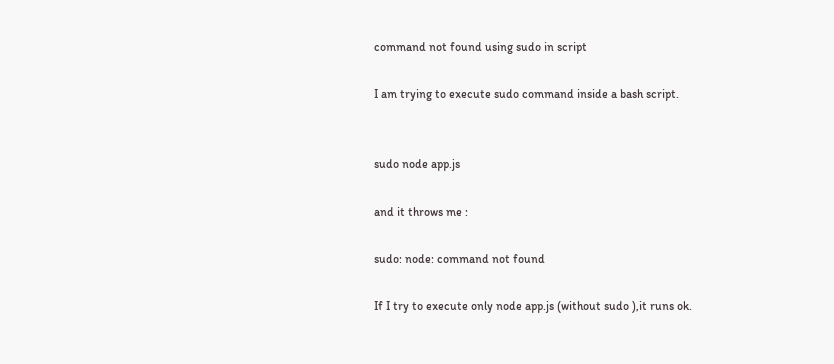command not found using sudo in script

I am trying to execute sudo command inside a bash script.


sudo node app.js

and it throws me :

sudo: node: command not found

If I try to execute only node app.js (without sudo ),it runs ok.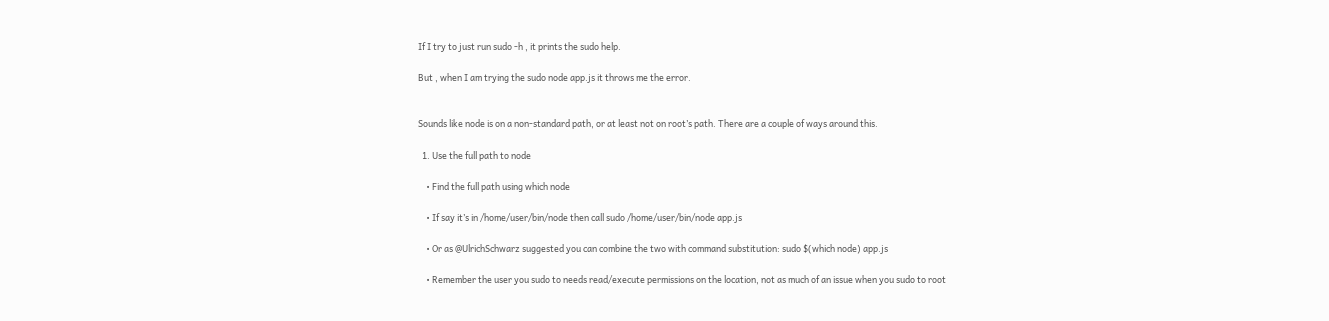If I try to just run sudo -h , it prints the sudo help.

But , when I am trying the sudo node app.js it throws me the error.


Sounds like node is on a non-standard path, or at least not on root’s path. There are a couple of ways around this.

  1. Use the full path to node

    • Find the full path using which node

    • If say it’s in /home/user/bin/node then call sudo /home/user/bin/node app.js

    • Or as @UlrichSchwarz suggested you can combine the two with command substitution: sudo $(which node) app.js

    • Remember the user you sudo to needs read/execute permissions on the location, not as much of an issue when you sudo to root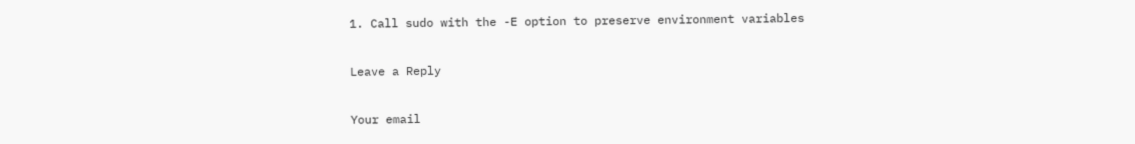1. Call sudo with the -E option to preserve environment variables

Leave a Reply

Your email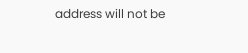address will not be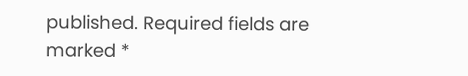published. Required fields are marked *